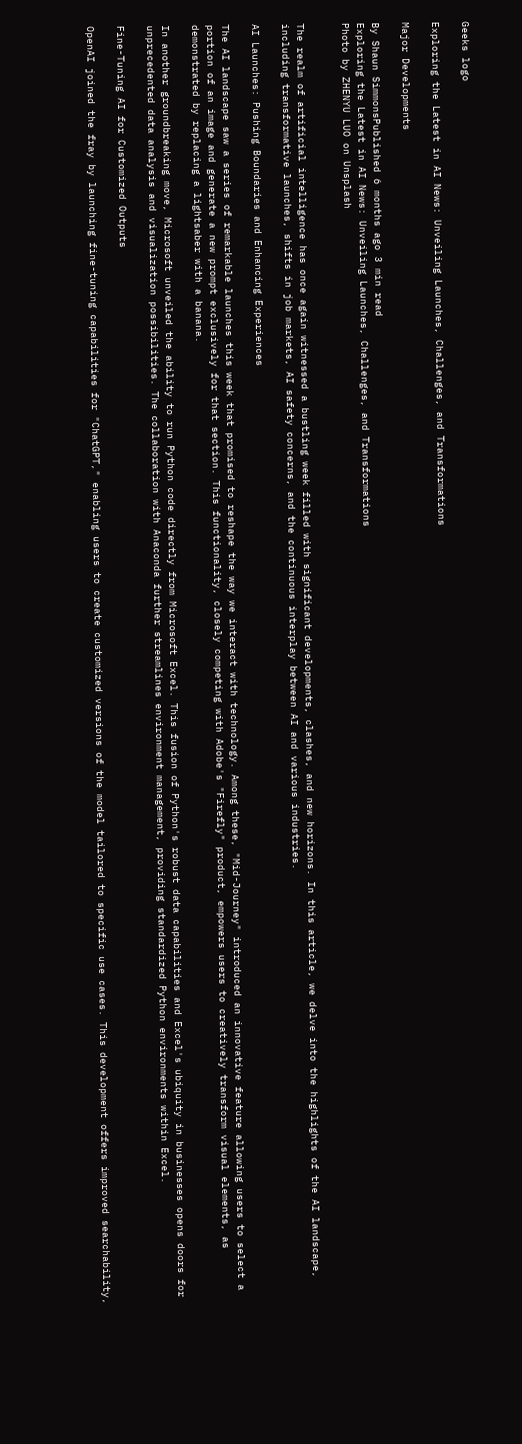Geeks logo

Exploring the Latest in AI News: Unveiling Launches, Challenges, and Transformations

Major Developments

By Shaun SimmonsPublished 6 months ago 3 min read
Exploring the Latest in AI News: Unveiling Launches, Challenges, and Transformations
Photo by ZHENYU LUO on Unsplash


The realm of artificial intelligence has once again witnessed a bustling week filled with significant developments, clashes, and new horizons. In this article, we delve into the highlights of the AI landscape, including transformative launches, shifts in job markets, AI safety concerns, and the continuous interplay between AI and various industries.

AI Launches: Pushing Boundaries and Enhancing Experiences

The AI landscape saw a series of remarkable launches this week that promised to reshape the way we interact with technology. Among these, "Mid-Journey" introduced an innovative feature allowing users to select a portion of an image and generate a new prompt exclusively for that section. This functionality, closely competing with Adobe's "Firefly" product, empowers users to creatively transform visual elements, as demonstrated by replacing a lightsaber with a banana.

In another groundbreaking move, Microsoft unveiled the ability to run Python code directly from Microsoft Excel. This fusion of Python's robust data capabilities and Excel's ubiquity in businesses opens doors for unprecedented data analysis and visualization possibilities. The collaboration with Anaconda further streamlines environment management, providing standardized Python environments within Excel.

Fine-Tuning AI for Customized Outputs

OpenAI joined the fray by launching fine-tuning capabilities for "ChatGPT," enabling users to create customized versions of the model tailored to specific use cases. This development offers improved searchability,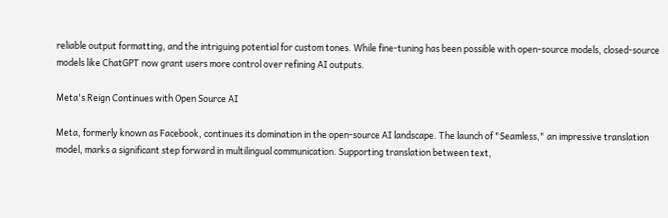reliable output formatting, and the intriguing potential for custom tones. While fine-tuning has been possible with open-source models, closed-source models like ChatGPT now grant users more control over refining AI outputs.

Meta's Reign Continues with Open Source AI

Meta, formerly known as Facebook, continues its domination in the open-source AI landscape. The launch of "Seamless," an impressive translation model, marks a significant step forward in multilingual communication. Supporting translation between text,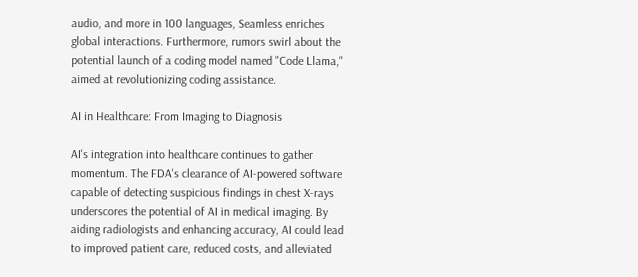audio, and more in 100 languages, Seamless enriches global interactions. Furthermore, rumors swirl about the potential launch of a coding model named "Code Llama," aimed at revolutionizing coding assistance.

AI in Healthcare: From Imaging to Diagnosis

AI's integration into healthcare continues to gather momentum. The FDA's clearance of AI-powered software capable of detecting suspicious findings in chest X-rays underscores the potential of AI in medical imaging. By aiding radiologists and enhancing accuracy, AI could lead to improved patient care, reduced costs, and alleviated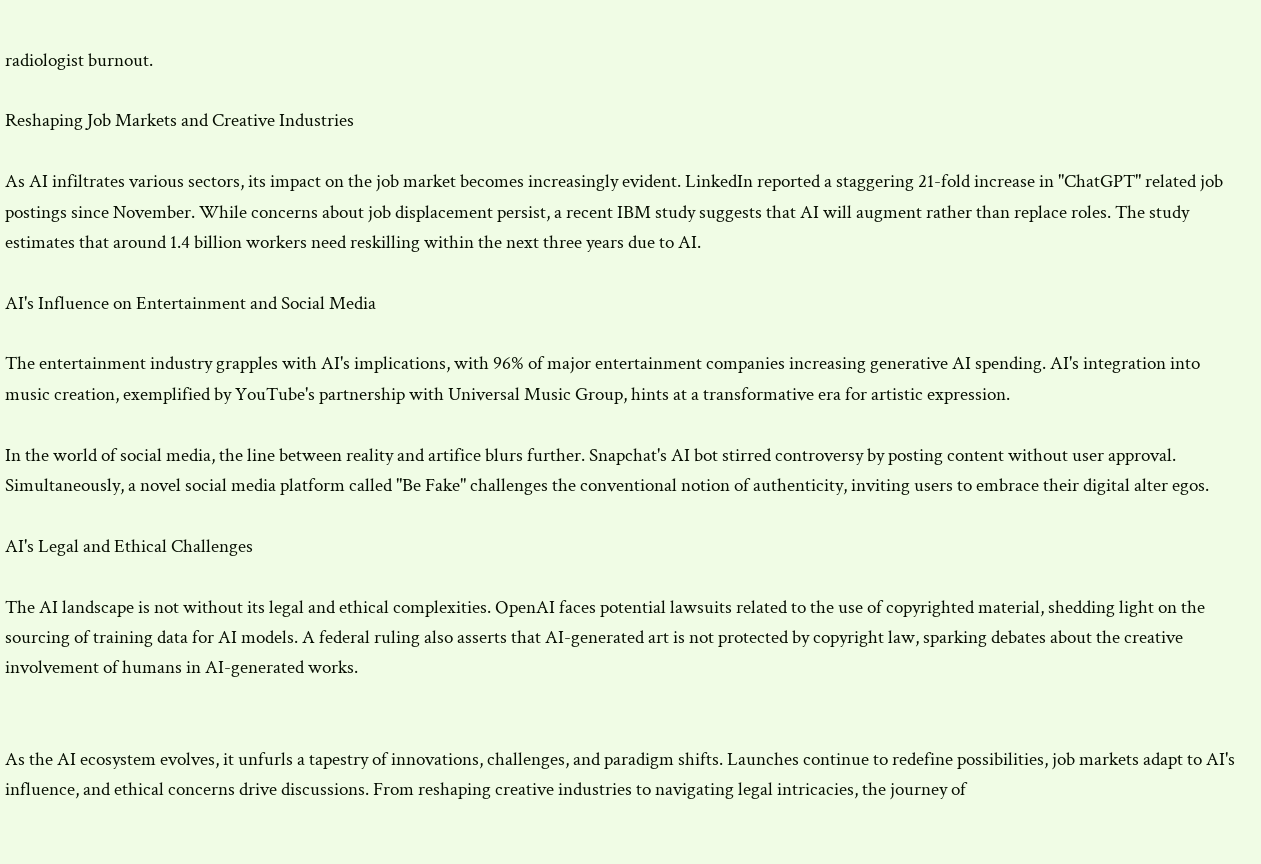radiologist burnout.

Reshaping Job Markets and Creative Industries

As AI infiltrates various sectors, its impact on the job market becomes increasingly evident. LinkedIn reported a staggering 21-fold increase in "ChatGPT" related job postings since November. While concerns about job displacement persist, a recent IBM study suggests that AI will augment rather than replace roles. The study estimates that around 1.4 billion workers need reskilling within the next three years due to AI.

AI's Influence on Entertainment and Social Media

The entertainment industry grapples with AI's implications, with 96% of major entertainment companies increasing generative AI spending. AI's integration into music creation, exemplified by YouTube's partnership with Universal Music Group, hints at a transformative era for artistic expression.

In the world of social media, the line between reality and artifice blurs further. Snapchat's AI bot stirred controversy by posting content without user approval. Simultaneously, a novel social media platform called "Be Fake" challenges the conventional notion of authenticity, inviting users to embrace their digital alter egos.

AI's Legal and Ethical Challenges

The AI landscape is not without its legal and ethical complexities. OpenAI faces potential lawsuits related to the use of copyrighted material, shedding light on the sourcing of training data for AI models. A federal ruling also asserts that AI-generated art is not protected by copyright law, sparking debates about the creative involvement of humans in AI-generated works.


As the AI ecosystem evolves, it unfurls a tapestry of innovations, challenges, and paradigm shifts. Launches continue to redefine possibilities, job markets adapt to AI's influence, and ethical concerns drive discussions. From reshaping creative industries to navigating legal intricacies, the journey of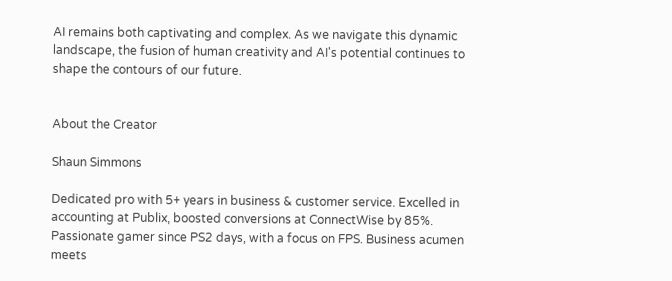AI remains both captivating and complex. As we navigate this dynamic landscape, the fusion of human creativity and AI's potential continues to shape the contours of our future.


About the Creator

Shaun Simmons

Dedicated pro with 5+ years in business & customer service. Excelled in accounting at Publix, boosted conversions at ConnectWise by 85%. Passionate gamer since PS2 days, with a focus on FPS. Business acumen meets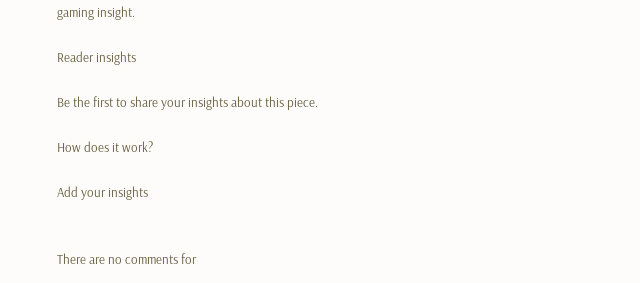gaming insight.

Reader insights

Be the first to share your insights about this piece.

How does it work?

Add your insights


There are no comments for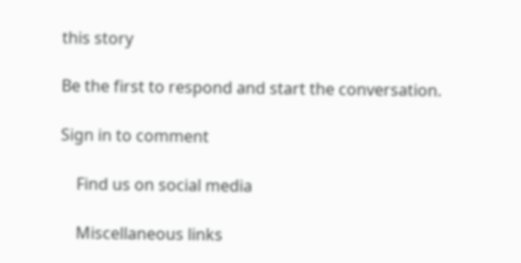this story

Be the first to respond and start the conversation.

Sign in to comment

    Find us on social media

    Miscellaneous links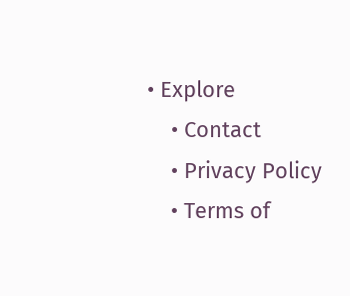• Explore
    • Contact
    • Privacy Policy
    • Terms of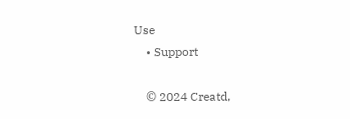Use
    • Support

    © 2024 Creatd,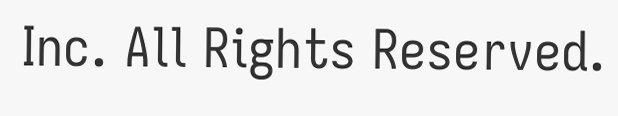Inc. All Rights Reserved.